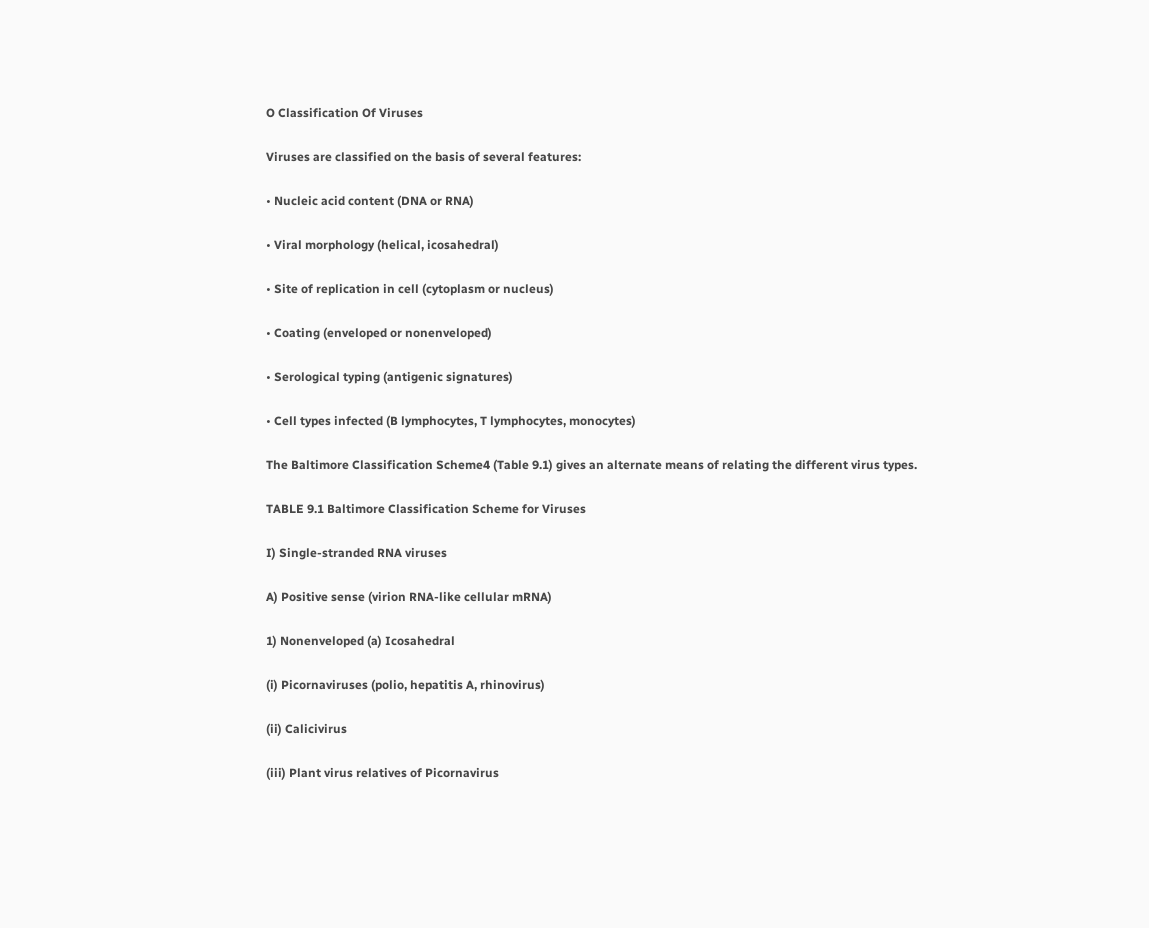O Classification Of Viruses

Viruses are classified on the basis of several features:

• Nucleic acid content (DNA or RNA)

• Viral morphology (helical, icosahedral)

• Site of replication in cell (cytoplasm or nucleus)

• Coating (enveloped or nonenveloped)

• Serological typing (antigenic signatures)

• Cell types infected (B lymphocytes, T lymphocytes, monocytes)

The Baltimore Classification Scheme4 (Table 9.1) gives an alternate means of relating the different virus types.

TABLE 9.1 Baltimore Classification Scheme for Viruses

I) Single-stranded RNA viruses

A) Positive sense (virion RNA-like cellular mRNA)

1) Nonenveloped (a) Icosahedral

(i) Picornaviruses (polio, hepatitis A, rhinovirus)

(ii) Calicivirus

(iii) Plant virus relatives of Picornavirus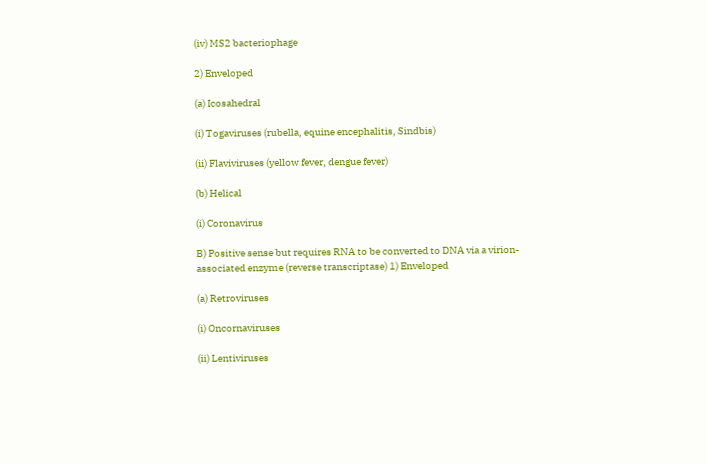(iv) MS2 bacteriophage

2) Enveloped

(a) Icosahedral

(i) Togaviruses (rubella, equine encephalitis, Sindbis)

(ii) Flaviviruses (yellow fever, dengue fever)

(b) Helical

(i) Coronavirus

B) Positive sense but requires RNA to be converted to DNA via a virion-associated enzyme (reverse transcriptase) 1) Enveloped

(a) Retroviruses

(i) Oncornaviruses

(ii) Lentiviruses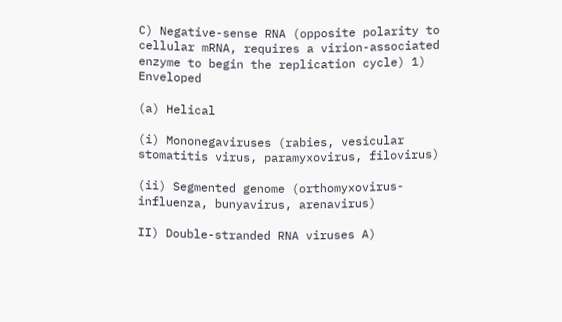C) Negative-sense RNA (opposite polarity to cellular mRNA, requires a virion-associated enzyme to begin the replication cycle) 1) Enveloped

(a) Helical

(i) Mononegaviruses (rabies, vesicular stomatitis virus, paramyxovirus, filovirus)

(ii) Segmented genome (orthomyxovirus-influenza, bunyavirus, arenavirus)

II) Double-stranded RNA viruses A)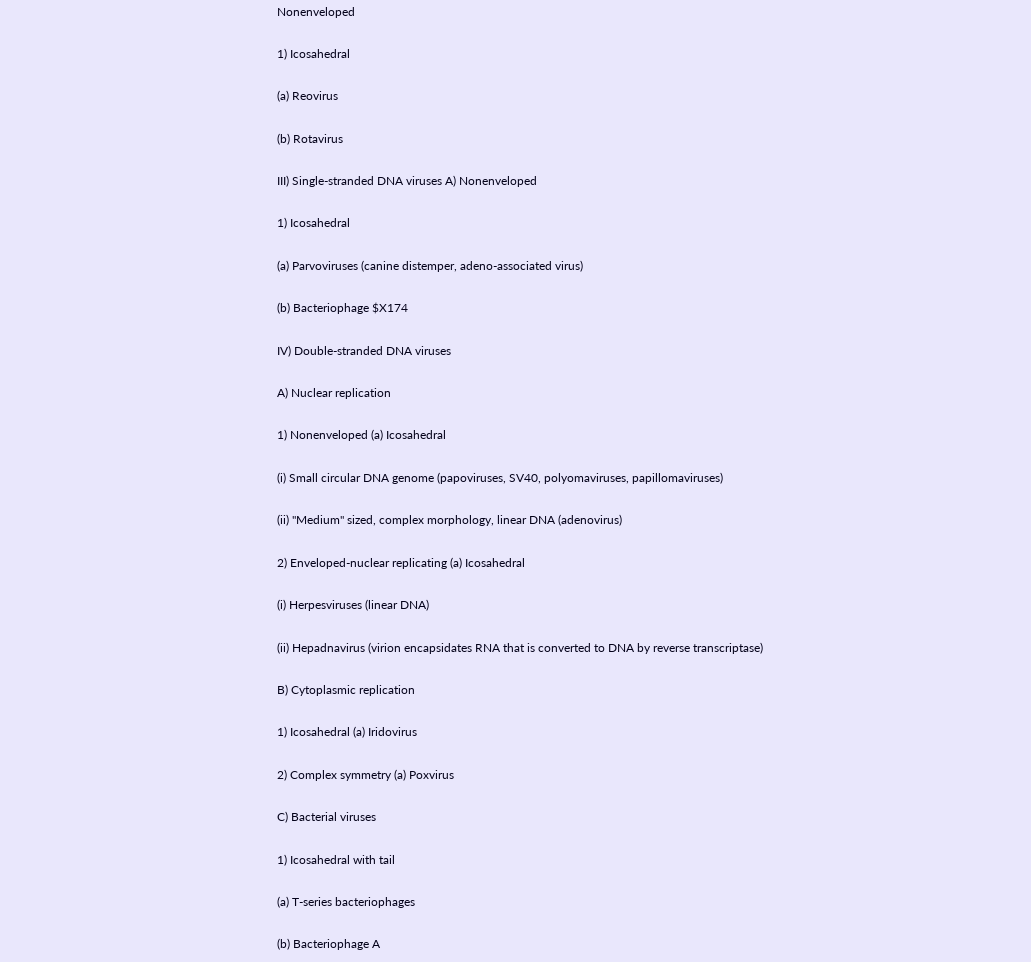Nonenveloped

1) Icosahedral

(a) Reovirus

(b) Rotavirus

III) Single-stranded DNA viruses A) Nonenveloped

1) Icosahedral

(a) Parvoviruses (canine distemper, adeno-associated virus)

(b) Bacteriophage $X174

IV) Double-stranded DNA viruses

A) Nuclear replication

1) Nonenveloped (a) Icosahedral

(i) Small circular DNA genome (papoviruses, SV40, polyomaviruses, papillomaviruses)

(ii) "Medium" sized, complex morphology, linear DNA (adenovirus)

2) Enveloped-nuclear replicating (a) Icosahedral

(i) Herpesviruses (linear DNA)

(ii) Hepadnavirus (virion encapsidates RNA that is converted to DNA by reverse transcriptase)

B) Cytoplasmic replication

1) Icosahedral (a) Iridovirus

2) Complex symmetry (a) Poxvirus

C) Bacterial viruses

1) Icosahedral with tail

(a) T-series bacteriophages

(b) Bacteriophage A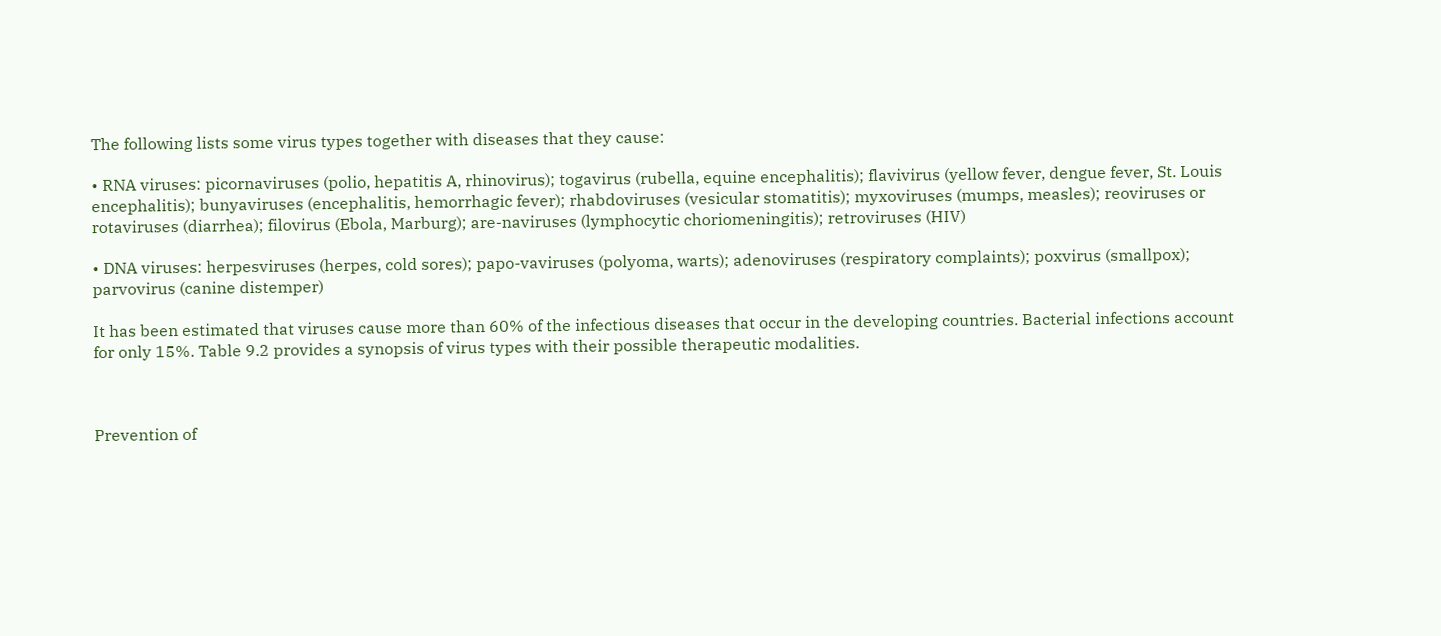The following lists some virus types together with diseases that they cause:

• RNA viruses: picornaviruses (polio, hepatitis A, rhinovirus); togavirus (rubella, equine encephalitis); flavivirus (yellow fever, dengue fever, St. Louis encephalitis); bunyaviruses (encephalitis, hemorrhagic fever); rhabdoviruses (vesicular stomatitis); myxoviruses (mumps, measles); reoviruses or rotaviruses (diarrhea); filovirus (Ebola, Marburg); are-naviruses (lymphocytic choriomeningitis); retroviruses (HIV)

• DNA viruses: herpesviruses (herpes, cold sores); papo-vaviruses (polyoma, warts); adenoviruses (respiratory complaints); poxvirus (smallpox); parvovirus (canine distemper)

It has been estimated that viruses cause more than 60% of the infectious diseases that occur in the developing countries. Bacterial infections account for only 15%. Table 9.2 provides a synopsis of virus types with their possible therapeutic modalities.



Prevention of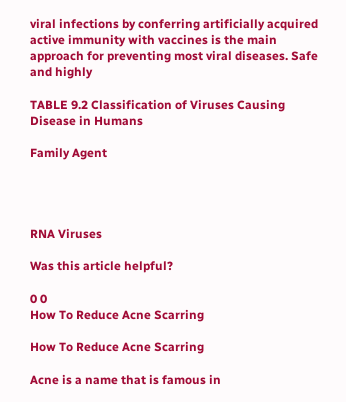viral infections by conferring artificially acquired active immunity with vaccines is the main approach for preventing most viral diseases. Safe and highly

TABLE 9.2 Classification of Viruses Causing Disease in Humans

Family Agent




RNA Viruses

Was this article helpful?

0 0
How To Reduce Acne Scarring

How To Reduce Acne Scarring

Acne is a name that is famous in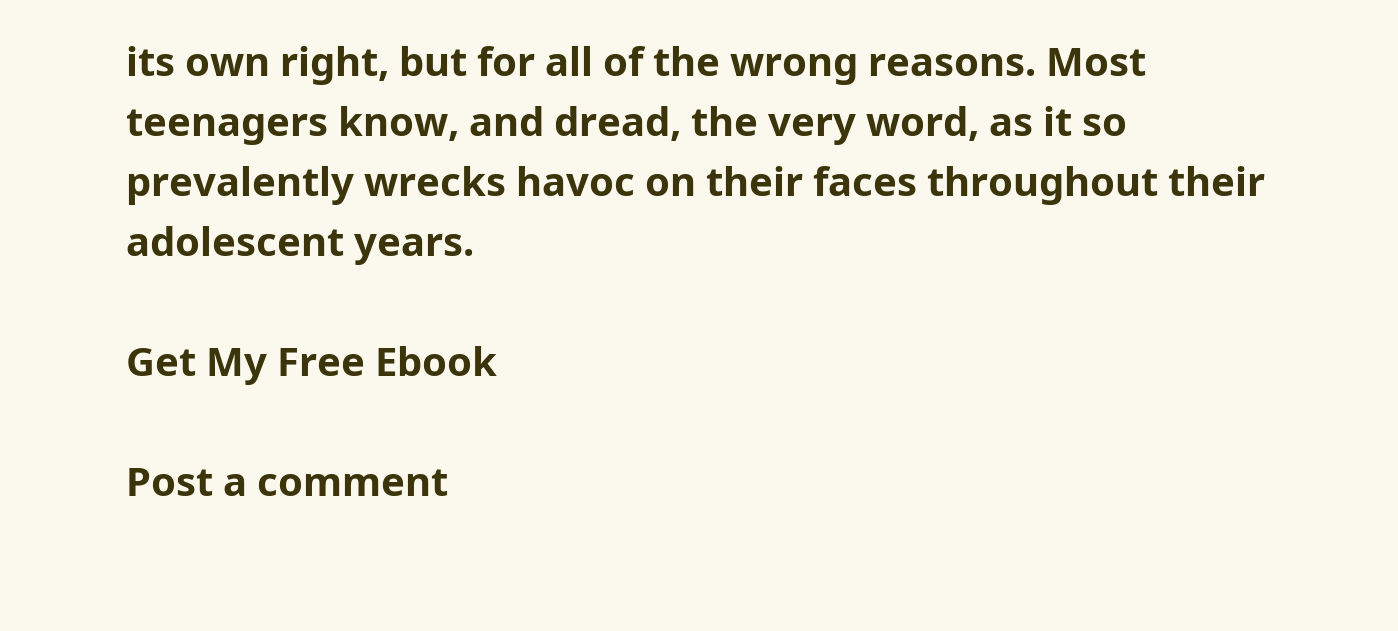its own right, but for all of the wrong reasons. Most teenagers know, and dread, the very word, as it so prevalently wrecks havoc on their faces throughout their adolescent years.

Get My Free Ebook

Post a comment